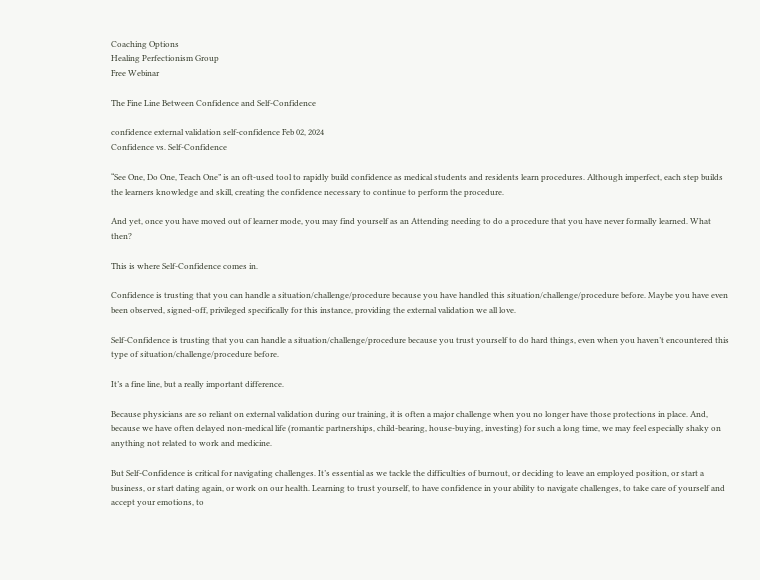Coaching Options
Healing Perfectionism Group
Free Webinar

The Fine Line Between Confidence and Self-Confidence

confidence external validation self-confidence Feb 02, 2024
Confidence vs. Self-Confidence

“See One, Do One, Teach One” is an oft-used tool to rapidly build confidence as medical students and residents learn procedures. Although imperfect, each step builds the learners knowledge and skill, creating the confidence necessary to continue to perform the procedure.

And yet, once you have moved out of learner mode, you may find yourself as an Attending needing to do a procedure that you have never formally learned. What then?

This is where Self-Confidence comes in.

Confidence is trusting that you can handle a situation/challenge/procedure because you have handled this situation/challenge/procedure before. Maybe you have even been observed, signed-off, privileged specifically for this instance, providing the external validation we all love.

Self-Confidence is trusting that you can handle a situation/challenge/procedure because you trust yourself to do hard things, even when you haven’t encountered this type of situation/challenge/procedure before.

It’s a fine line, but a really important difference.

Because physicians are so reliant on external validation during our training, it is often a major challenge when you no longer have those protections in place. And, because we have often delayed non-medical life (romantic partnerships, child-bearing, house-buying, investing) for such a long time, we may feel especially shaky on anything not related to work and medicine.

But Self-Confidence is critical for navigating challenges. It’s essential as we tackle the difficulties of burnout, or deciding to leave an employed position, or start a business, or start dating again, or work on our health. Learning to trust yourself, to have confidence in your ability to navigate challenges, to take care of yourself and accept your emotions, to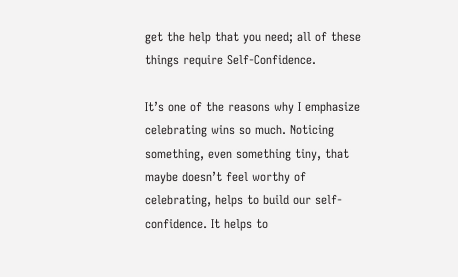get the help that you need; all of these things require Self-Confidence.

It’s one of the reasons why I emphasize celebrating wins so much. Noticing something, even something tiny, that maybe doesn’t feel worthy of celebrating, helps to build our self-confidence. It helps to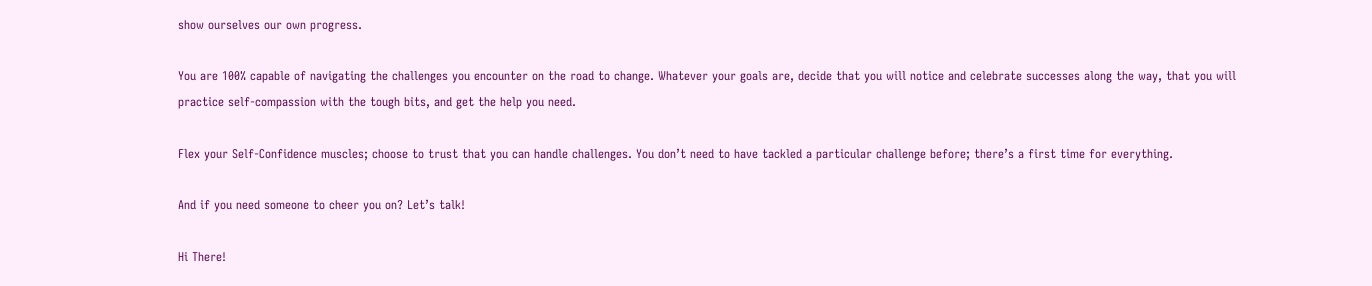show ourselves our own progress.

You are 100% capable of navigating the challenges you encounter on the road to change. Whatever your goals are, decide that you will notice and celebrate successes along the way, that you will practice self-compassion with the tough bits, and get the help you need.

Flex your Self-Confidence muscles; choose to trust that you can handle challenges. You don’t need to have tackled a particular challenge before; there’s a first time for everything.

And if you need someone to cheer you on? Let’s talk!

Hi There!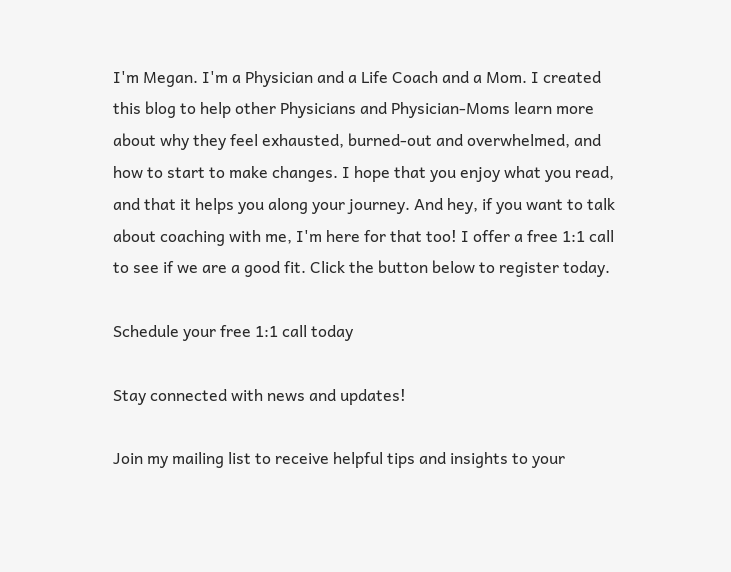I'm Megan. I'm a Physician and a Life Coach and a Mom. I created this blog to help other Physicians and Physician-Moms learn more about why they feel exhausted, burned-out and overwhelmed, and how to start to make changes. I hope that you enjoy what you read, and that it helps you along your journey. And hey, if you want to talk about coaching with me, I'm here for that too! I offer a free 1:1 call to see if we are a good fit. Click the button below to register today.

Schedule your free 1:1 call today

Stay connected with news and updates!

Join my mailing list to receive helpful tips and insights to your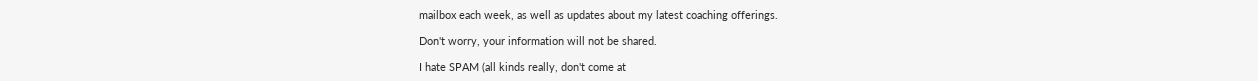mailbox each week, as well as updates about my latest coaching offerings.

Don't worry, your information will not be shared.

I hate SPAM (all kinds really, don't come at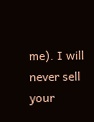me). I will never sell your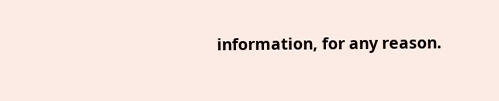information, for any reason.